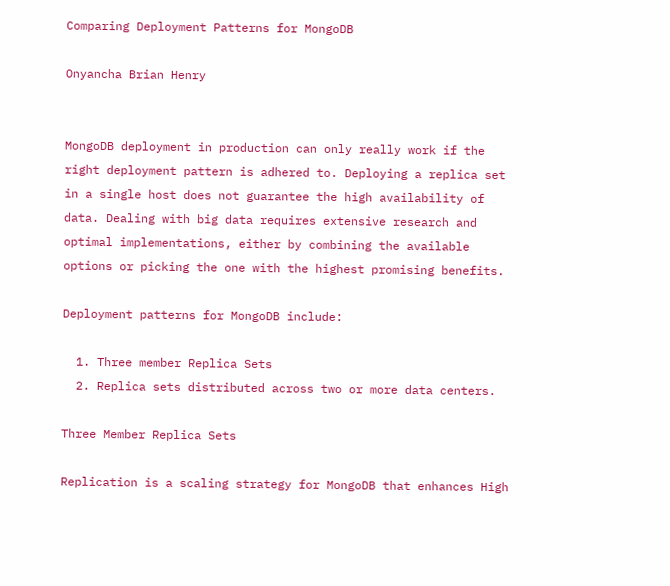Comparing Deployment Patterns for MongoDB

Onyancha Brian Henry


MongoDB deployment in production can only really work if the right deployment pattern is adhered to. Deploying a replica set in a single host does not guarantee the high availability of data. Dealing with big data requires extensive research and optimal implementations, either by combining the available options or picking the one with the highest promising benefits.

Deployment patterns for MongoDB include:

  1. Three member Replica Sets
  2. Replica sets distributed across two or more data centers.

Three Member Replica Sets

Replication is a scaling strategy for MongoDB that enhances High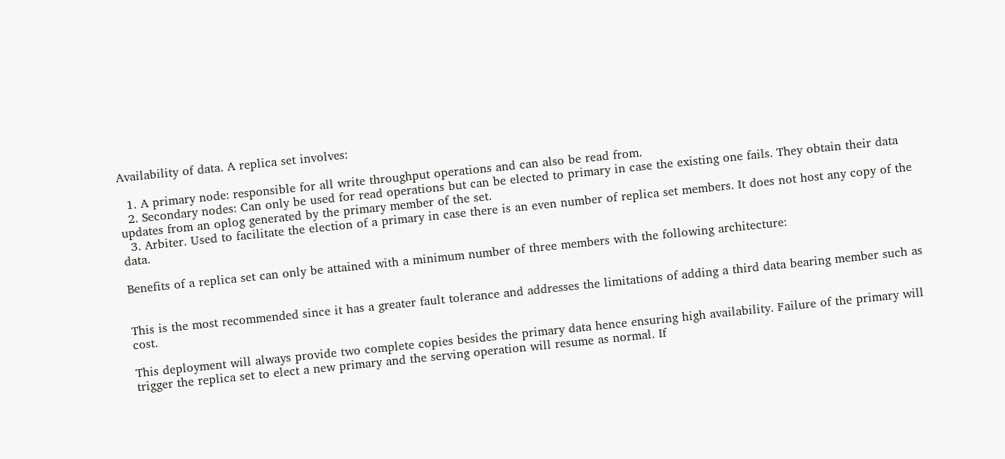Availability of data. A replica set involves:

  1. A primary node: responsible for all write throughput operations and can also be read from.
  2. Secondary nodes: Can only be used for read operations but can be elected to primary in case the existing one fails. They obtain their data updates from an oplog generated by the primary member of the set.
  3. Arbiter. Used to facilitate the election of a primary in case there is an even number of replica set members. It does not host any copy of the data.

Benefits of a replica set can only be attained with a minimum number of three members with the following architecture:


This is the most recommended since it has a greater fault tolerance and addresses the limitations of adding a third data bearing member such as cost.

This deployment will always provide two complete copies besides the primary data hence ensuring high availability. Failure of the primary will trigger the replica set to elect a new primary and the serving operation will resume as normal. If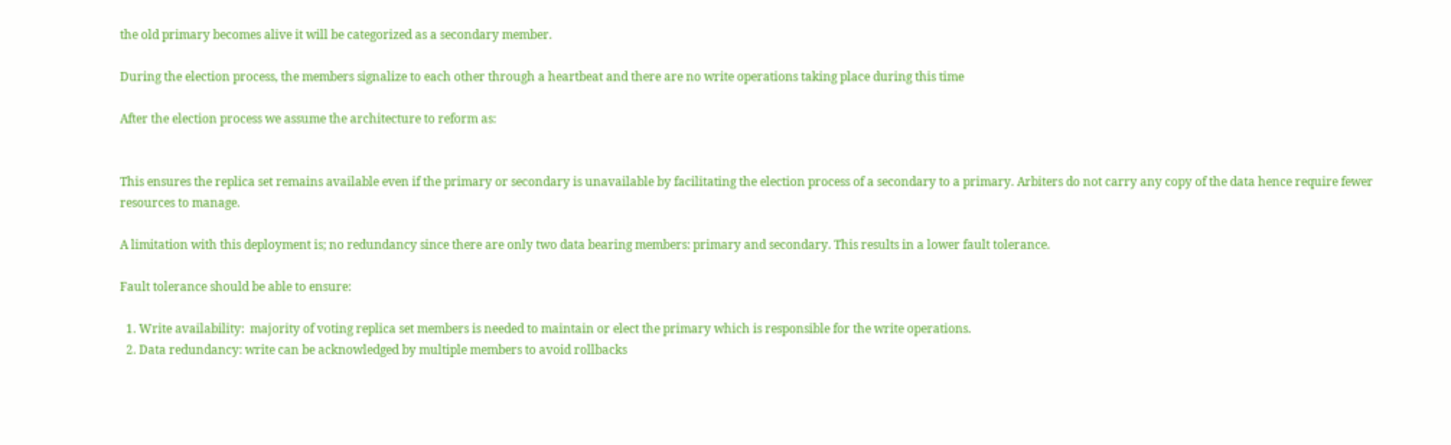the old primary becomes alive it will be categorized as a secondary member.

During the election process, the members signalize to each other through a heartbeat and there are no write operations taking place during this time

After the election process we assume the architecture to reform as:


This ensures the replica set remains available even if the primary or secondary is unavailable by facilitating the election process of a secondary to a primary. Arbiters do not carry any copy of the data hence require fewer resources to manage.

A limitation with this deployment is; no redundancy since there are only two data bearing members: primary and secondary. This results in a lower fault tolerance.

Fault tolerance should be able to ensure:

  1. Write availability:  majority of voting replica set members is needed to maintain or elect the primary which is responsible for the write operations.
  2. Data redundancy: write can be acknowledged by multiple members to avoid rollbacks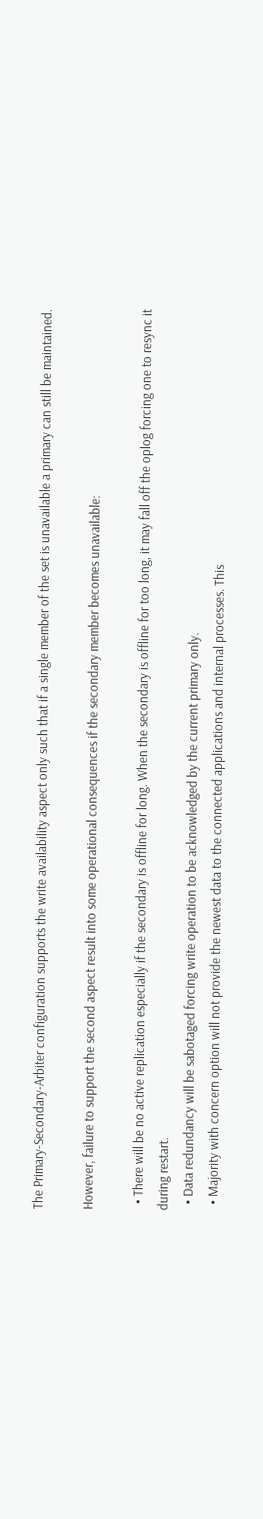The Primary-Secondary-Arbiter configuration supports the write availability aspect only such that if a single member of the set is unavailable a primary can still be maintained.

However, failure to support the second aspect result into some operational consequences if the secondary member becomes unavailable:

  • There will be no active replication especially if the secondary is offline for long. When the secondary is offline for too long, it may fall off the oplog forcing one to resync it during restart.
  • Data redundancy will be sabotaged forcing write operation to be acknowledged by the current primary only.
  • Majority with concern option will not provide the newest data to the connected applications and internal processes. This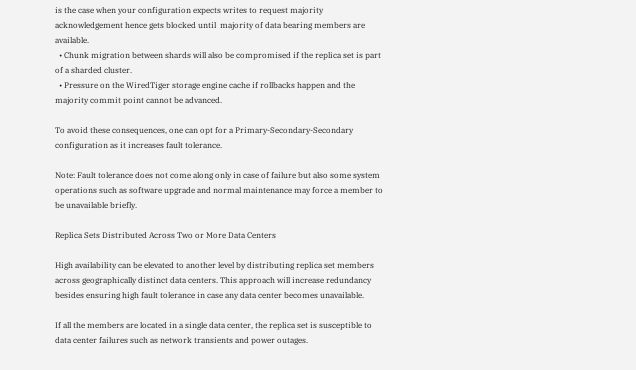is the case when your configuration expects writes to request majority acknowledgement hence gets blocked until  majority of data bearing members are available.
  • Chunk migration between shards will also be compromised if the replica set is part of a sharded cluster.
  • Pressure on the WiredTiger storage engine cache if rollbacks happen and the majority commit point cannot be advanced.

To avoid these consequences, one can opt for a Primary-Secondary-Secondary  configuration as it increases fault tolerance.

Note: Fault tolerance does not come along only in case of failure but also some system operations such as software upgrade and normal maintenance may force a member to be unavailable briefly.

Replica Sets Distributed Across Two or More Data Centers

High availability can be elevated to another level by distributing replica set members across geographically distinct data centers. This approach will increase redundancy besides ensuring high fault tolerance in case any data center becomes unavailable.

If all the members are located in a single data center, the replica set is susceptible to data center failures such as network transients and power outages.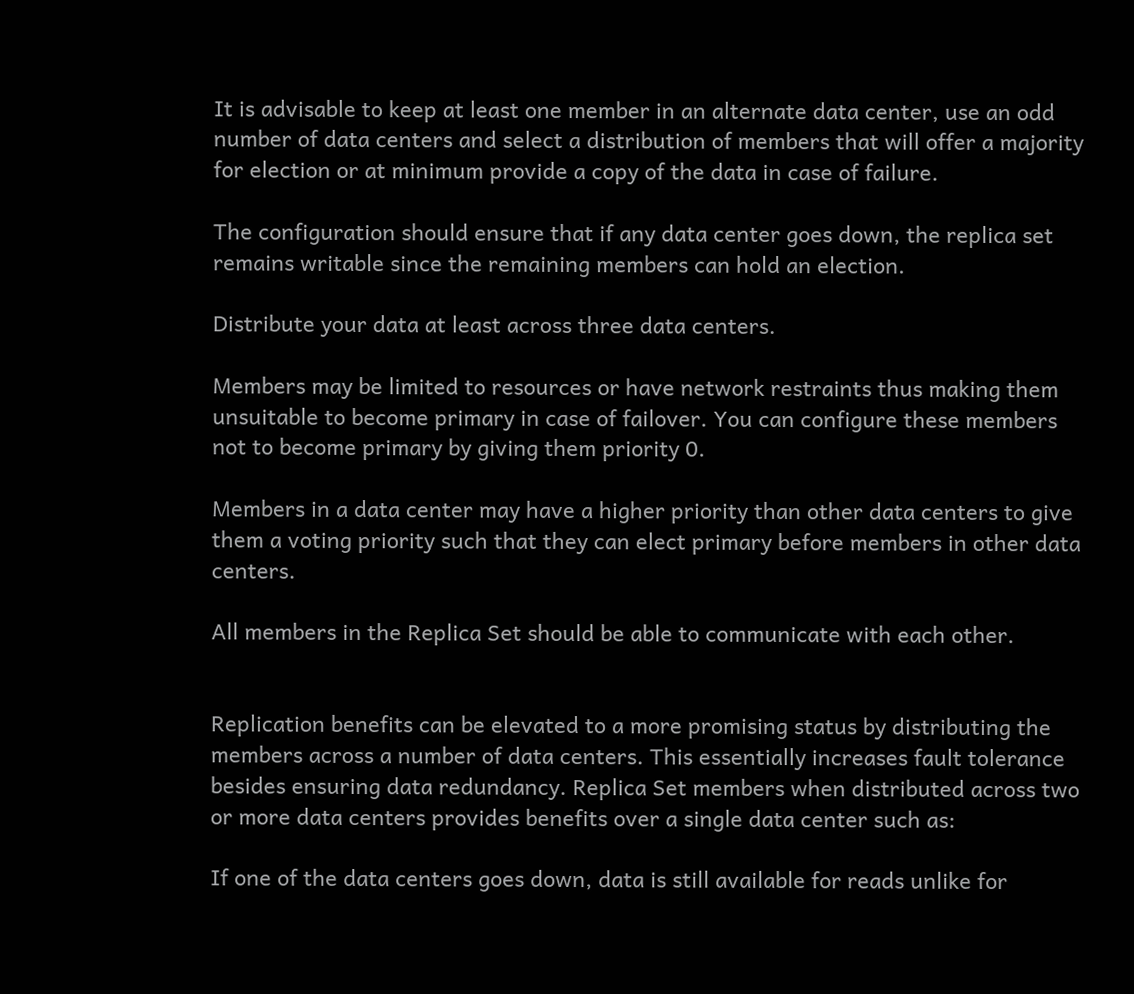It is advisable to keep at least one member in an alternate data center, use an odd number of data centers and select a distribution of members that will offer a majority for election or at minimum provide a copy of the data in case of failure.

The configuration should ensure that if any data center goes down, the replica set remains writable since the remaining members can hold an election.

Distribute your data at least across three data centers.

Members may be limited to resources or have network restraints thus making them unsuitable to become primary in case of failover. You can configure these members not to become primary by giving them priority 0.

Members in a data center may have a higher priority than other data centers to give them a voting priority such that they can elect primary before members in other data centers.

All members in the Replica Set should be able to communicate with each other.


Replication benefits can be elevated to a more promising status by distributing the members across a number of data centers. This essentially increases fault tolerance besides ensuring data redundancy. Replica Set members when distributed across two or more data centers provides benefits over a single data center such as:

If one of the data centers goes down, data is still available for reads unlike for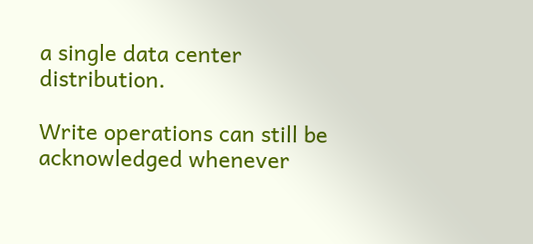a single data center distribution.

Write operations can still be acknowledged whenever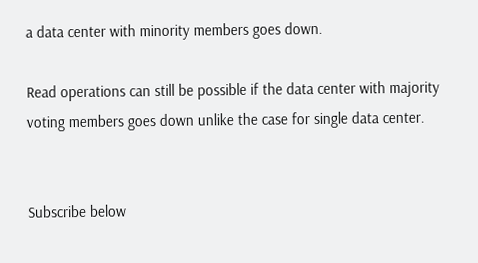a data center with minority members goes down.

Read operations can still be possible if the data center with majority voting members goes down unlike the case for single data center.


Subscribe below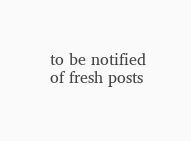to be notified of fresh posts